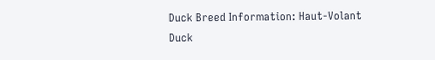Duck Breed Information: Haut-Volant Duck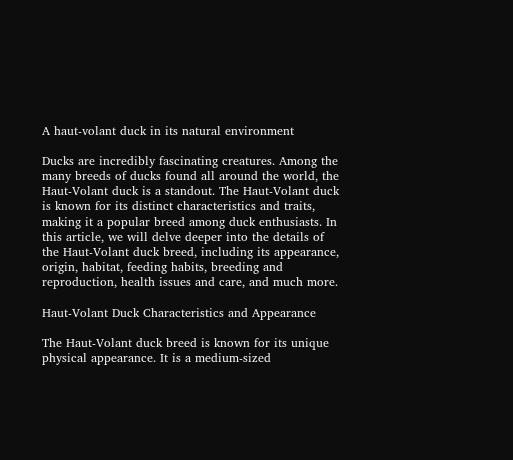A haut-volant duck in its natural environment

Ducks are incredibly fascinating creatures. Among the many breeds of ducks found all around the world, the Haut-Volant duck is a standout. The Haut-Volant duck is known for its distinct characteristics and traits, making it a popular breed among duck enthusiasts. In this article, we will delve deeper into the details of the Haut-Volant duck breed, including its appearance, origin, habitat, feeding habits, breeding and reproduction, health issues and care, and much more.

Haut-Volant Duck Characteristics and Appearance

The Haut-Volant duck breed is known for its unique physical appearance. It is a medium-sized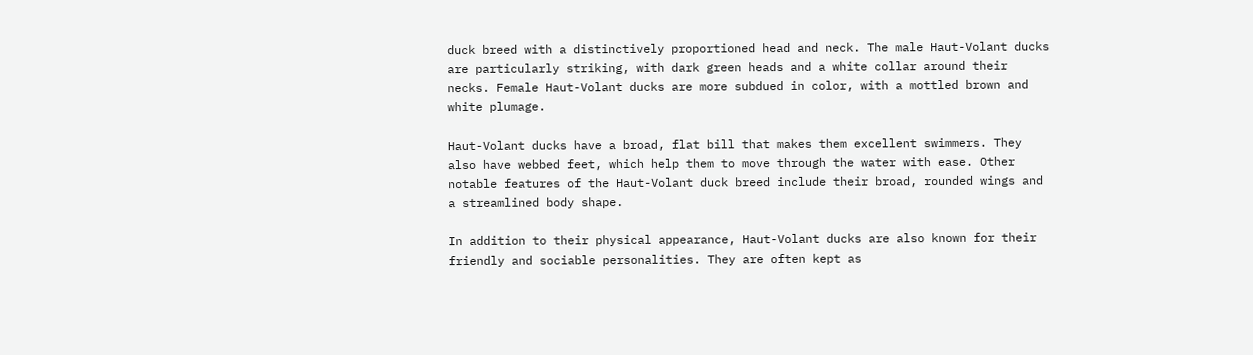duck breed with a distinctively proportioned head and neck. The male Haut-Volant ducks are particularly striking, with dark green heads and a white collar around their necks. Female Haut-Volant ducks are more subdued in color, with a mottled brown and white plumage.

Haut-Volant ducks have a broad, flat bill that makes them excellent swimmers. They also have webbed feet, which help them to move through the water with ease. Other notable features of the Haut-Volant duck breed include their broad, rounded wings and a streamlined body shape.

In addition to their physical appearance, Haut-Volant ducks are also known for their friendly and sociable personalities. They are often kept as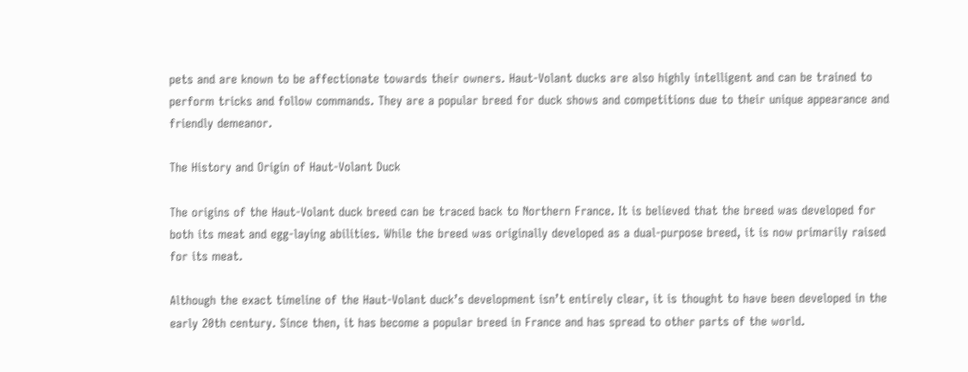pets and are known to be affectionate towards their owners. Haut-Volant ducks are also highly intelligent and can be trained to perform tricks and follow commands. They are a popular breed for duck shows and competitions due to their unique appearance and friendly demeanor.

The History and Origin of Haut-Volant Duck

The origins of the Haut-Volant duck breed can be traced back to Northern France. It is believed that the breed was developed for both its meat and egg-laying abilities. While the breed was originally developed as a dual-purpose breed, it is now primarily raised for its meat.

Although the exact timeline of the Haut-Volant duck’s development isn’t entirely clear, it is thought to have been developed in the early 20th century. Since then, it has become a popular breed in France and has spread to other parts of the world.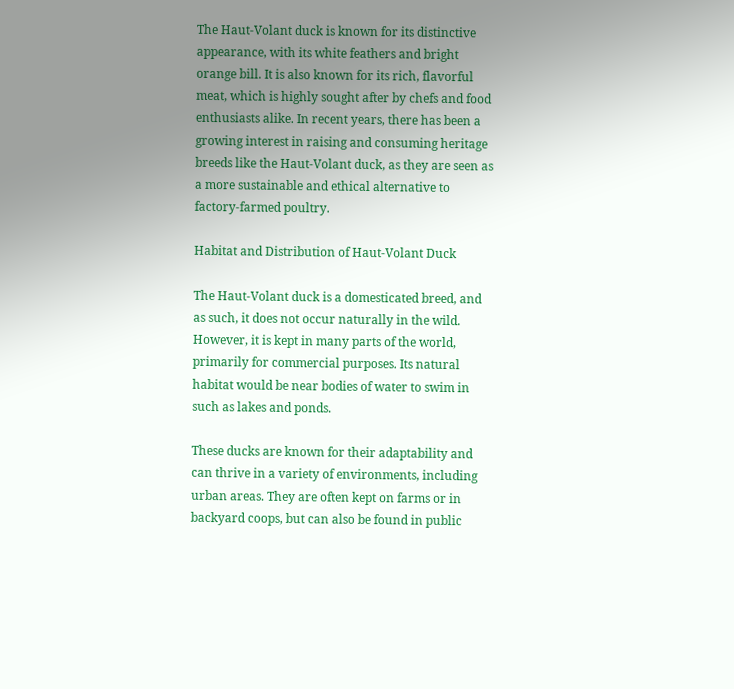The Haut-Volant duck is known for its distinctive appearance, with its white feathers and bright orange bill. It is also known for its rich, flavorful meat, which is highly sought after by chefs and food enthusiasts alike. In recent years, there has been a growing interest in raising and consuming heritage breeds like the Haut-Volant duck, as they are seen as a more sustainable and ethical alternative to factory-farmed poultry.

Habitat and Distribution of Haut-Volant Duck

The Haut-Volant duck is a domesticated breed, and as such, it does not occur naturally in the wild. However, it is kept in many parts of the world, primarily for commercial purposes. Its natural habitat would be near bodies of water to swim in such as lakes and ponds.

These ducks are known for their adaptability and can thrive in a variety of environments, including urban areas. They are often kept on farms or in backyard coops, but can also be found in public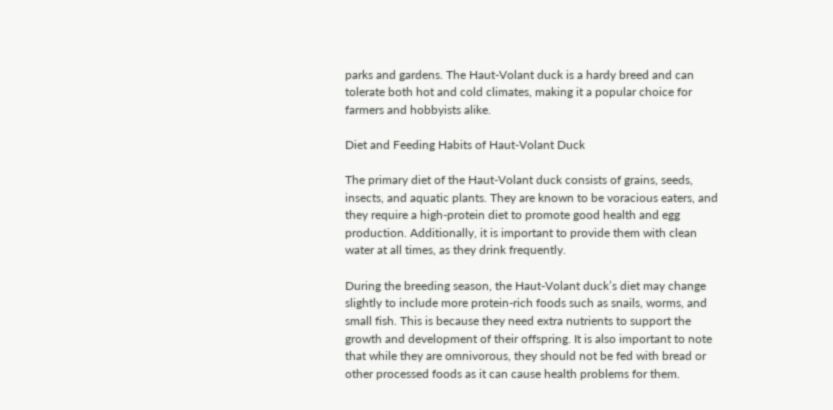parks and gardens. The Haut-Volant duck is a hardy breed and can tolerate both hot and cold climates, making it a popular choice for farmers and hobbyists alike.

Diet and Feeding Habits of Haut-Volant Duck

The primary diet of the Haut-Volant duck consists of grains, seeds, insects, and aquatic plants. They are known to be voracious eaters, and they require a high-protein diet to promote good health and egg production. Additionally, it is important to provide them with clean water at all times, as they drink frequently.

During the breeding season, the Haut-Volant duck’s diet may change slightly to include more protein-rich foods such as snails, worms, and small fish. This is because they need extra nutrients to support the growth and development of their offspring. It is also important to note that while they are omnivorous, they should not be fed with bread or other processed foods as it can cause health problems for them.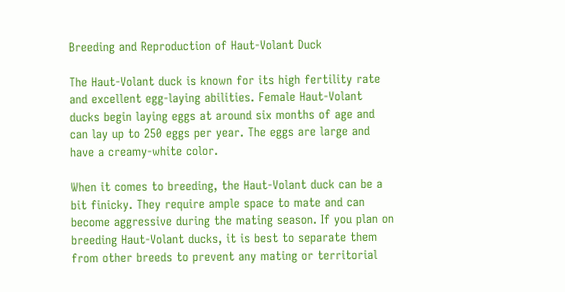Breeding and Reproduction of Haut-Volant Duck

The Haut-Volant duck is known for its high fertility rate and excellent egg-laying abilities. Female Haut-Volant ducks begin laying eggs at around six months of age and can lay up to 250 eggs per year. The eggs are large and have a creamy-white color.

When it comes to breeding, the Haut-Volant duck can be a bit finicky. They require ample space to mate and can become aggressive during the mating season. If you plan on breeding Haut-Volant ducks, it is best to separate them from other breeds to prevent any mating or territorial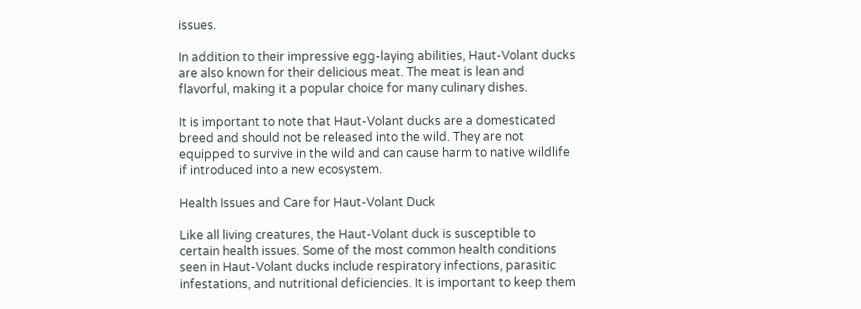issues.

In addition to their impressive egg-laying abilities, Haut-Volant ducks are also known for their delicious meat. The meat is lean and flavorful, making it a popular choice for many culinary dishes.

It is important to note that Haut-Volant ducks are a domesticated breed and should not be released into the wild. They are not equipped to survive in the wild and can cause harm to native wildlife if introduced into a new ecosystem.

Health Issues and Care for Haut-Volant Duck

Like all living creatures, the Haut-Volant duck is susceptible to certain health issues. Some of the most common health conditions seen in Haut-Volant ducks include respiratory infections, parasitic infestations, and nutritional deficiencies. It is important to keep them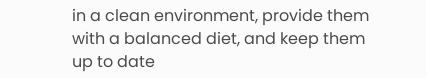in a clean environment, provide them with a balanced diet, and keep them up to date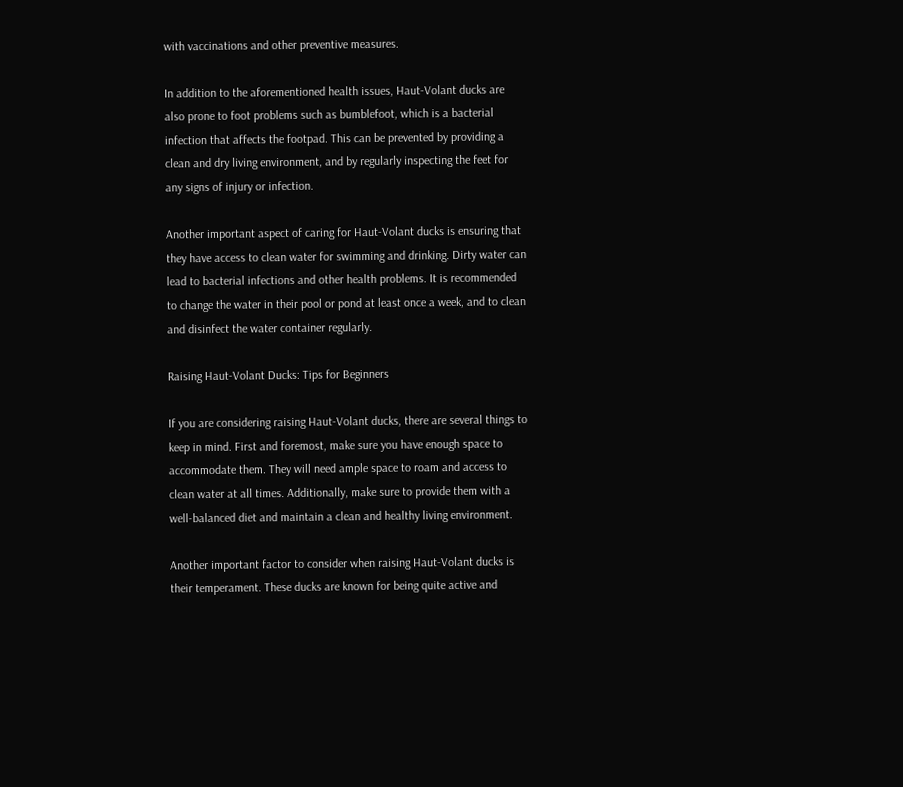with vaccinations and other preventive measures.

In addition to the aforementioned health issues, Haut-Volant ducks are also prone to foot problems such as bumblefoot, which is a bacterial infection that affects the footpad. This can be prevented by providing a clean and dry living environment, and by regularly inspecting the feet for any signs of injury or infection.

Another important aspect of caring for Haut-Volant ducks is ensuring that they have access to clean water for swimming and drinking. Dirty water can lead to bacterial infections and other health problems. It is recommended to change the water in their pool or pond at least once a week, and to clean and disinfect the water container regularly.

Raising Haut-Volant Ducks: Tips for Beginners

If you are considering raising Haut-Volant ducks, there are several things to keep in mind. First and foremost, make sure you have enough space to accommodate them. They will need ample space to roam and access to clean water at all times. Additionally, make sure to provide them with a well-balanced diet and maintain a clean and healthy living environment.

Another important factor to consider when raising Haut-Volant ducks is their temperament. These ducks are known for being quite active and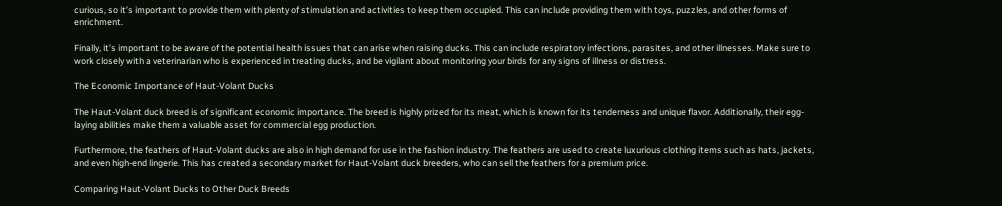curious, so it’s important to provide them with plenty of stimulation and activities to keep them occupied. This can include providing them with toys, puzzles, and other forms of enrichment.

Finally, it’s important to be aware of the potential health issues that can arise when raising ducks. This can include respiratory infections, parasites, and other illnesses. Make sure to work closely with a veterinarian who is experienced in treating ducks, and be vigilant about monitoring your birds for any signs of illness or distress.

The Economic Importance of Haut-Volant Ducks

The Haut-Volant duck breed is of significant economic importance. The breed is highly prized for its meat, which is known for its tenderness and unique flavor. Additionally, their egg-laying abilities make them a valuable asset for commercial egg production.

Furthermore, the feathers of Haut-Volant ducks are also in high demand for use in the fashion industry. The feathers are used to create luxurious clothing items such as hats, jackets, and even high-end lingerie. This has created a secondary market for Haut-Volant duck breeders, who can sell the feathers for a premium price.

Comparing Haut-Volant Ducks to Other Duck Breeds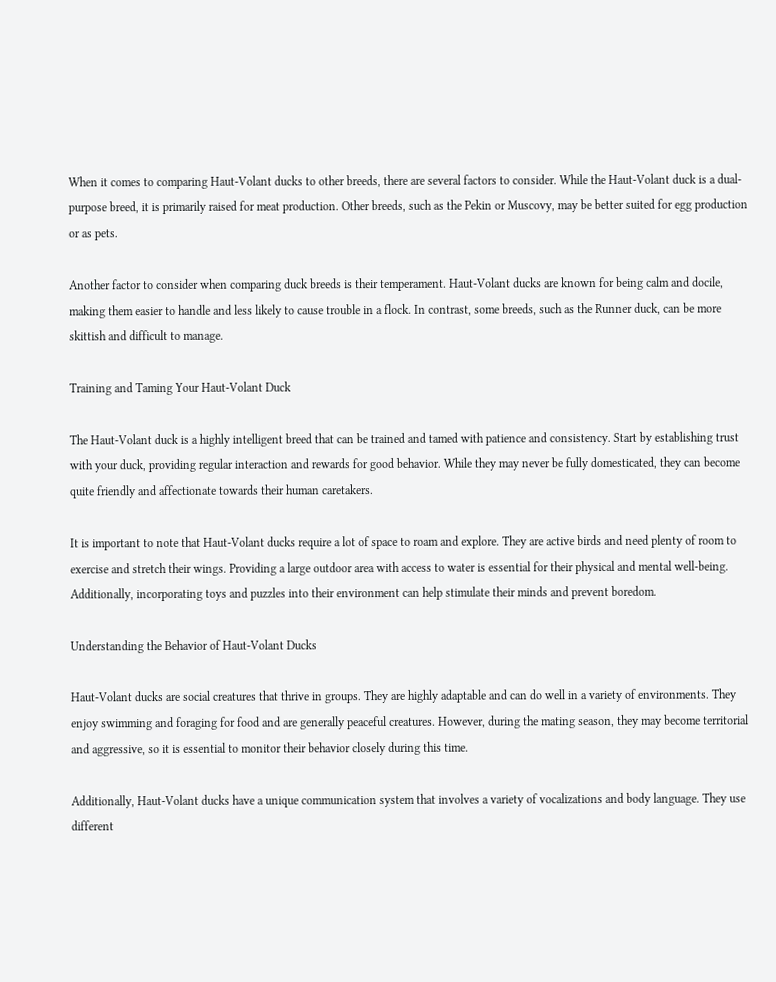When it comes to comparing Haut-Volant ducks to other breeds, there are several factors to consider. While the Haut-Volant duck is a dual-purpose breed, it is primarily raised for meat production. Other breeds, such as the Pekin or Muscovy, may be better suited for egg production or as pets.

Another factor to consider when comparing duck breeds is their temperament. Haut-Volant ducks are known for being calm and docile, making them easier to handle and less likely to cause trouble in a flock. In contrast, some breeds, such as the Runner duck, can be more skittish and difficult to manage.

Training and Taming Your Haut-Volant Duck

The Haut-Volant duck is a highly intelligent breed that can be trained and tamed with patience and consistency. Start by establishing trust with your duck, providing regular interaction and rewards for good behavior. While they may never be fully domesticated, they can become quite friendly and affectionate towards their human caretakers.

It is important to note that Haut-Volant ducks require a lot of space to roam and explore. They are active birds and need plenty of room to exercise and stretch their wings. Providing a large outdoor area with access to water is essential for their physical and mental well-being. Additionally, incorporating toys and puzzles into their environment can help stimulate their minds and prevent boredom.

Understanding the Behavior of Haut-Volant Ducks

Haut-Volant ducks are social creatures that thrive in groups. They are highly adaptable and can do well in a variety of environments. They enjoy swimming and foraging for food and are generally peaceful creatures. However, during the mating season, they may become territorial and aggressive, so it is essential to monitor their behavior closely during this time.

Additionally, Haut-Volant ducks have a unique communication system that involves a variety of vocalizations and body language. They use different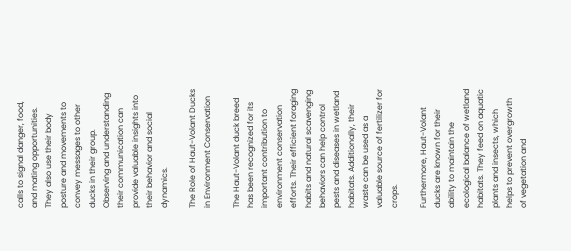calls to signal danger, food, and mating opportunities. They also use their body posture and movements to convey messages to other ducks in their group. Observing and understanding their communication can provide valuable insights into their behavior and social dynamics.

The Role of Haut-Volant Ducks in Environment Conservation

The Haut-Volant duck breed has been recognized for its important contribution to environment conservation efforts. Their efficient foraging habits and natural scavenging behaviors can help control pests and diseases in wetland habitats. Additionally, their waste can be used as a valuable source of fertilizer for crops.

Furthermore, Haut-Volant ducks are known for their ability to maintain the ecological balance of wetland habitats. They feed on aquatic plants and insects, which helps to prevent overgrowth of vegetation and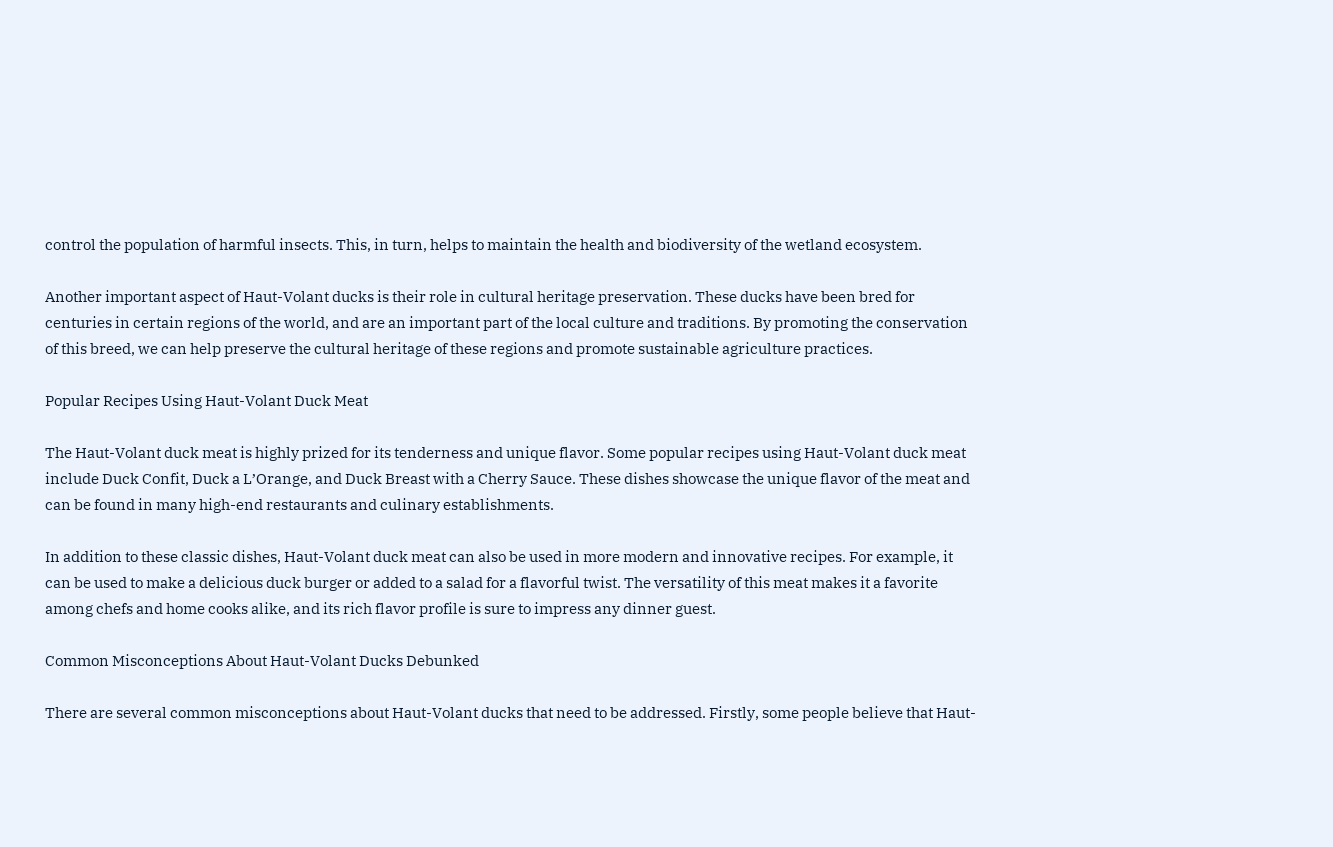control the population of harmful insects. This, in turn, helps to maintain the health and biodiversity of the wetland ecosystem.

Another important aspect of Haut-Volant ducks is their role in cultural heritage preservation. These ducks have been bred for centuries in certain regions of the world, and are an important part of the local culture and traditions. By promoting the conservation of this breed, we can help preserve the cultural heritage of these regions and promote sustainable agriculture practices.

Popular Recipes Using Haut-Volant Duck Meat

The Haut-Volant duck meat is highly prized for its tenderness and unique flavor. Some popular recipes using Haut-Volant duck meat include Duck Confit, Duck a L’Orange, and Duck Breast with a Cherry Sauce. These dishes showcase the unique flavor of the meat and can be found in many high-end restaurants and culinary establishments.

In addition to these classic dishes, Haut-Volant duck meat can also be used in more modern and innovative recipes. For example, it can be used to make a delicious duck burger or added to a salad for a flavorful twist. The versatility of this meat makes it a favorite among chefs and home cooks alike, and its rich flavor profile is sure to impress any dinner guest.

Common Misconceptions About Haut-Volant Ducks Debunked

There are several common misconceptions about Haut-Volant ducks that need to be addressed. Firstly, some people believe that Haut-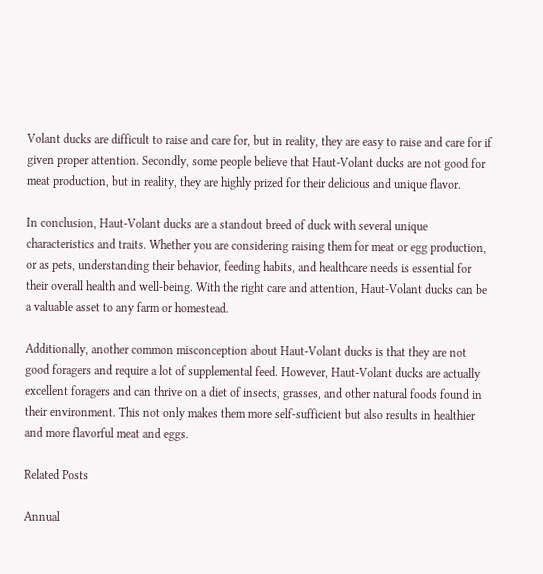Volant ducks are difficult to raise and care for, but in reality, they are easy to raise and care for if given proper attention. Secondly, some people believe that Haut-Volant ducks are not good for meat production, but in reality, they are highly prized for their delicious and unique flavor.

In conclusion, Haut-Volant ducks are a standout breed of duck with several unique characteristics and traits. Whether you are considering raising them for meat or egg production, or as pets, understanding their behavior, feeding habits, and healthcare needs is essential for their overall health and well-being. With the right care and attention, Haut-Volant ducks can be a valuable asset to any farm or homestead.

Additionally, another common misconception about Haut-Volant ducks is that they are not good foragers and require a lot of supplemental feed. However, Haut-Volant ducks are actually excellent foragers and can thrive on a diet of insects, grasses, and other natural foods found in their environment. This not only makes them more self-sufficient but also results in healthier and more flavorful meat and eggs.

Related Posts

Annual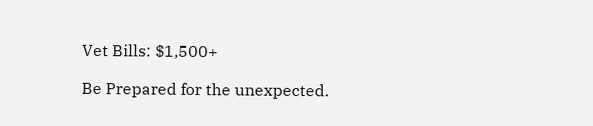Vet Bills: $1,500+

Be Prepared for the unexpected.